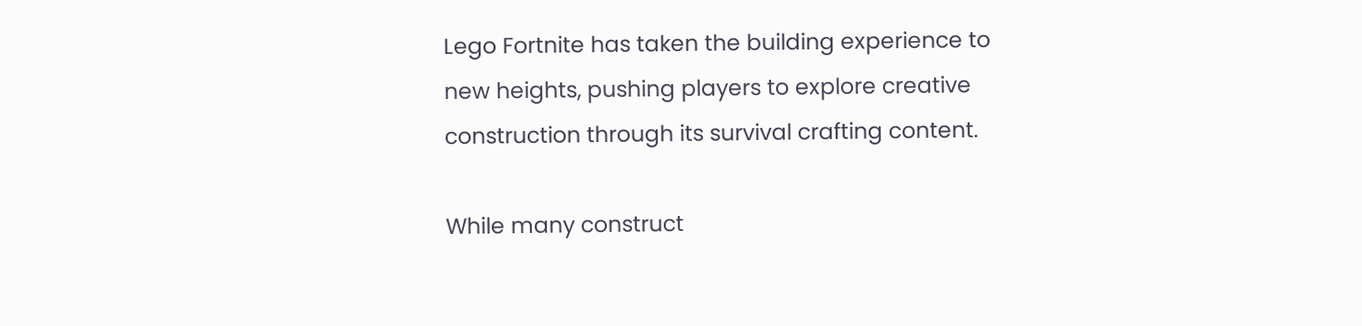Lego Fortnite has taken the building experience to new heights, pushing players to explore creative construction through its survival crafting content.

While many construct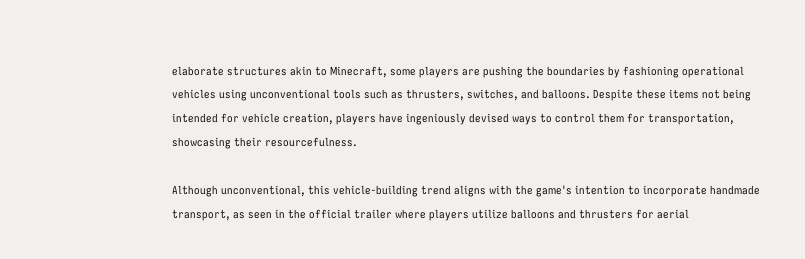elaborate structures akin to Minecraft, some players are pushing the boundaries by fashioning operational vehicles using unconventional tools such as thrusters, switches, and balloons. Despite these items not being intended for vehicle creation, players have ingeniously devised ways to control them for transportation, showcasing their resourcefulness.

Although unconventional, this vehicle-building trend aligns with the game's intention to incorporate handmade transport, as seen in the official trailer where players utilize balloons and thrusters for aerial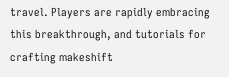travel. Players are rapidly embracing this breakthrough, and tutorials for crafting makeshift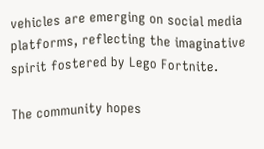vehicles are emerging on social media platforms, reflecting the imaginative spirit fostered by Lego Fortnite.

The community hopes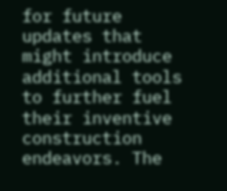for future updates that might introduce additional tools to further fuel their inventive construction endeavors. The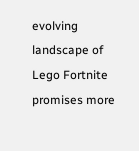evolving landscape of Lego Fortnite promises more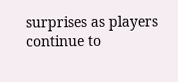surprises as players continue to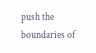push the boundaries of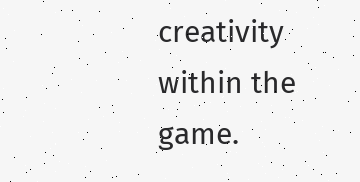creativity within the game.